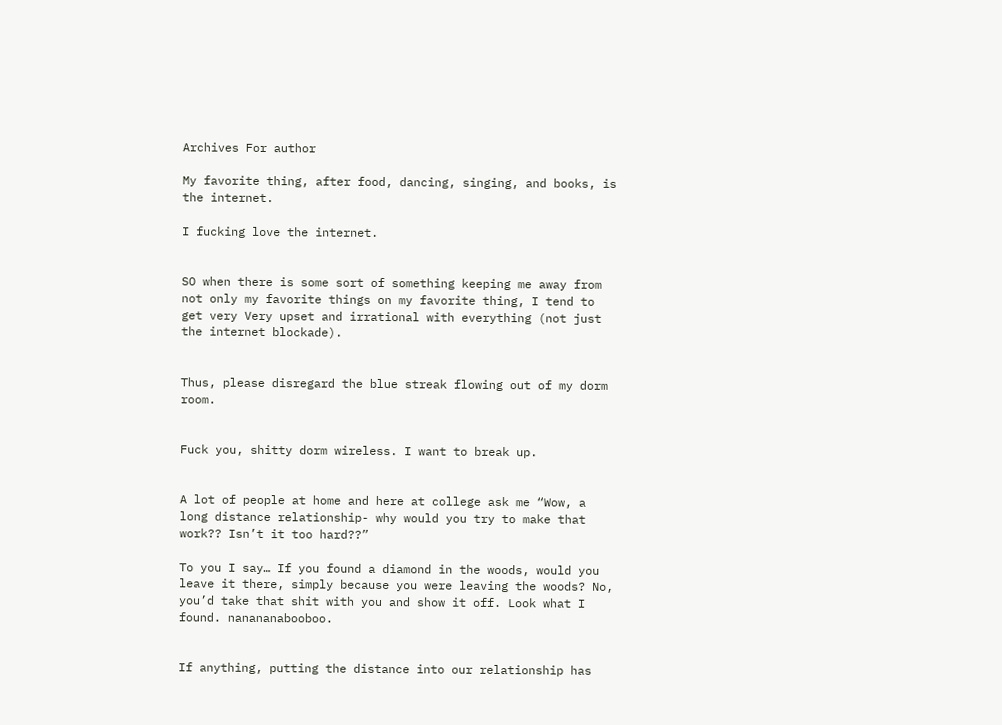Archives For author

My favorite thing, after food, dancing, singing, and books, is the internet.

I fucking love the internet.


SO when there is some sort of something keeping me away from not only my favorite things on my favorite thing, I tend to get very Very upset and irrational with everything (not just the internet blockade).


Thus, please disregard the blue streak flowing out of my dorm room.


Fuck you, shitty dorm wireless. I want to break up.


A lot of people at home and here at college ask me “Wow, a long distance relationship- why would you try to make that work?? Isn’t it too hard??”

To you I say… If you found a diamond in the woods, would you leave it there, simply because you were leaving the woods? No, you’d take that shit with you and show it off. Look what I found. nanananabooboo.


If anything, putting the distance into our relationship has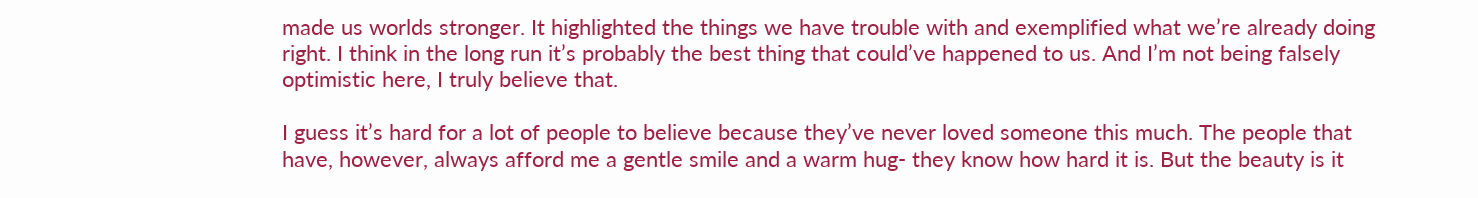made us worlds stronger. It highlighted the things we have trouble with and exemplified what we’re already doing right. I think in the long run it’s probably the best thing that could’ve happened to us. And I’m not being falsely optimistic here, I truly believe that.

I guess it’s hard for a lot of people to believe because they’ve never loved someone this much. The people that have, however, always afford me a gentle smile and a warm hug- they know how hard it is. But the beauty is it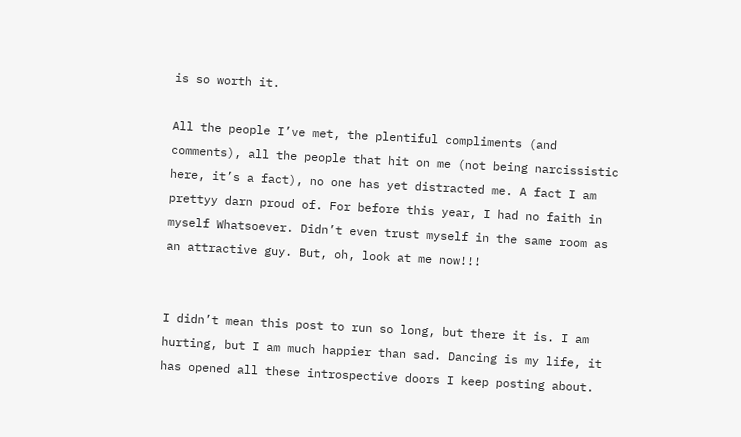is so worth it.

All the people I’ve met, the plentiful compliments (and comments), all the people that hit on me (not being narcissistic here, it’s a fact), no one has yet distracted me. A fact I am prettyy darn proud of. For before this year, I had no faith in myself Whatsoever. Didn’t even trust myself in the same room as an attractive guy. But, oh, look at me now!!!


I didn’t mean this post to run so long, but there it is. I am hurting, but I am much happier than sad. Dancing is my life, it has opened all these introspective doors I keep posting about.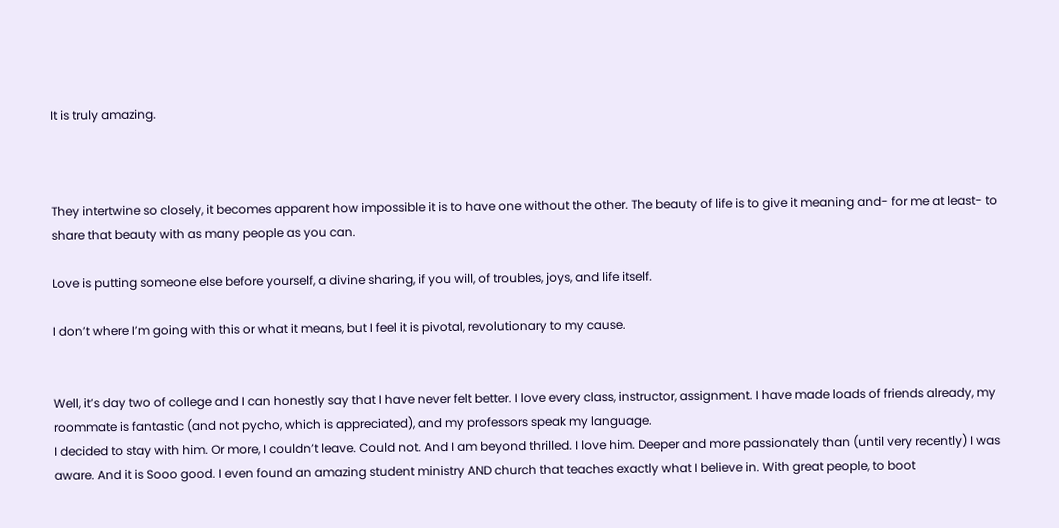It is truly amazing.



They intertwine so closely, it becomes apparent how impossible it is to have one without the other. The beauty of life is to give it meaning and- for me at least- to share that beauty with as many people as you can.

Love is putting someone else before yourself, a divine sharing, if you will, of troubles, joys, and life itself.

I don’t where I’m going with this or what it means, but I feel it is pivotal, revolutionary to my cause.


Well, it’s day two of college and I can honestly say that I have never felt better. I love every class, instructor, assignment. I have made loads of friends already, my roommate is fantastic (and not pycho, which is appreciated), and my professors speak my language.
I decided to stay with him. Or more, I couldn’t leave. Could not. And I am beyond thrilled. I love him. Deeper and more passionately than (until very recently) I was aware. And it is Sooo good. I even found an amazing student ministry AND church that teaches exactly what I believe in. With great people, to boot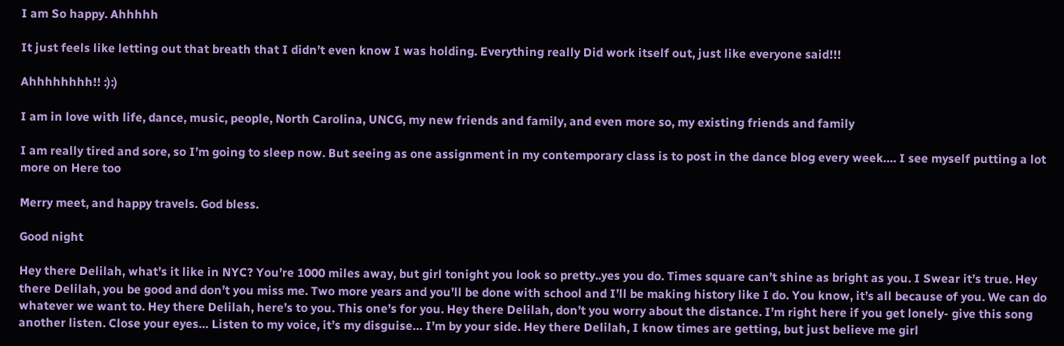I am So happy. Ahhhhh

It just feels like letting out that breath that I didn’t even know I was holding. Everything really Did work itself out, just like everyone said!!!

Ahhhhhhhh!! :):)

I am in love with life, dance, music, people, North Carolina, UNCG, my new friends and family, and even more so, my existing friends and family

I am really tired and sore, so I’m going to sleep now. But seeing as one assignment in my contemporary class is to post in the dance blog every week…. I see myself putting a lot more on Here too

Merry meet, and happy travels. God bless.

Good night

Hey there Delilah, what’s it like in NYC? You’re 1000 miles away, but girl tonight you look so pretty..yes you do. Times square can’t shine as bright as you. I Swear it’s true. Hey there Delilah, you be good and don’t you miss me. Two more years and you’ll be done with school and I’ll be making history like I do. You know, it’s all because of you. We can do whatever we want to. Hey there Delilah, here’s to you. This one’s for you. Hey there Delilah, don’t you worry about the distance. I’m right here if you get lonely- give this song another listen. Close your eyes… Listen to my voice, it’s my disguise… I’m by your side. Hey there Delilah, I know times are getting, but just believe me girl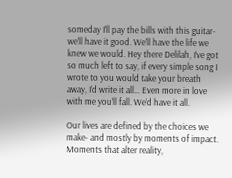someday I’ll pay the bills with this guitar- we’ll have it good. We’ll have the life we knew we would. Hey there Delilah, I’ve got so much left to say, if every simple song I wrote to you would take your breath away, I’d write it all… Even more in love with me you’ll fall. We’d have it all.

Our lives are defined by the choices we make- and mostly by moments of impact. Moments that alter reality,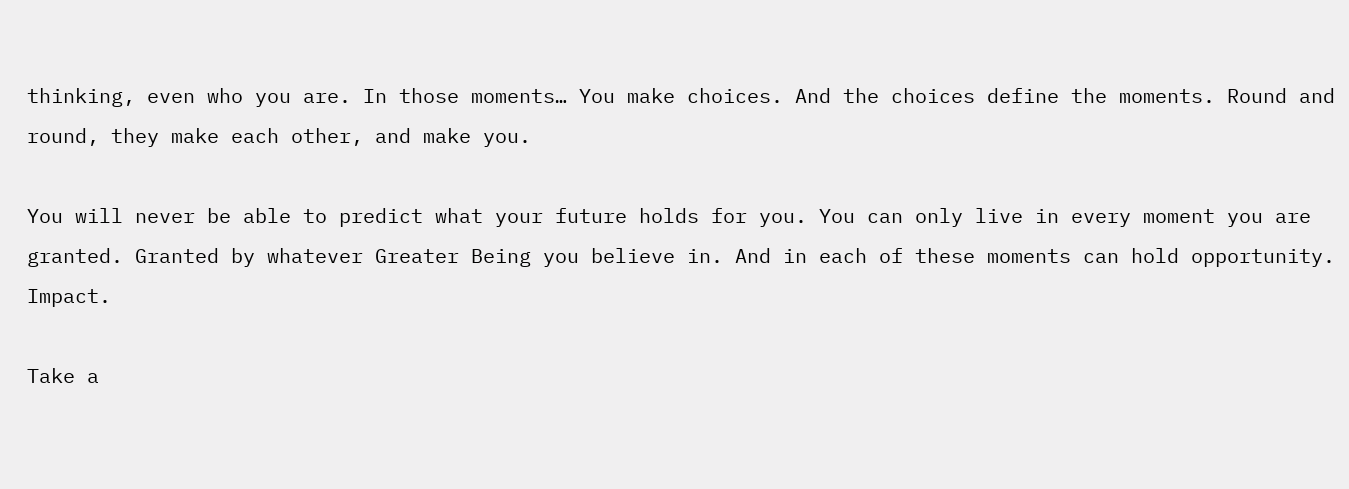thinking, even who you are. In those moments… You make choices. And the choices define the moments. Round and round, they make each other, and make you.

You will never be able to predict what your future holds for you. You can only live in every moment you are granted. Granted by whatever Greater Being you believe in. And in each of these moments can hold opportunity. Impact.

Take a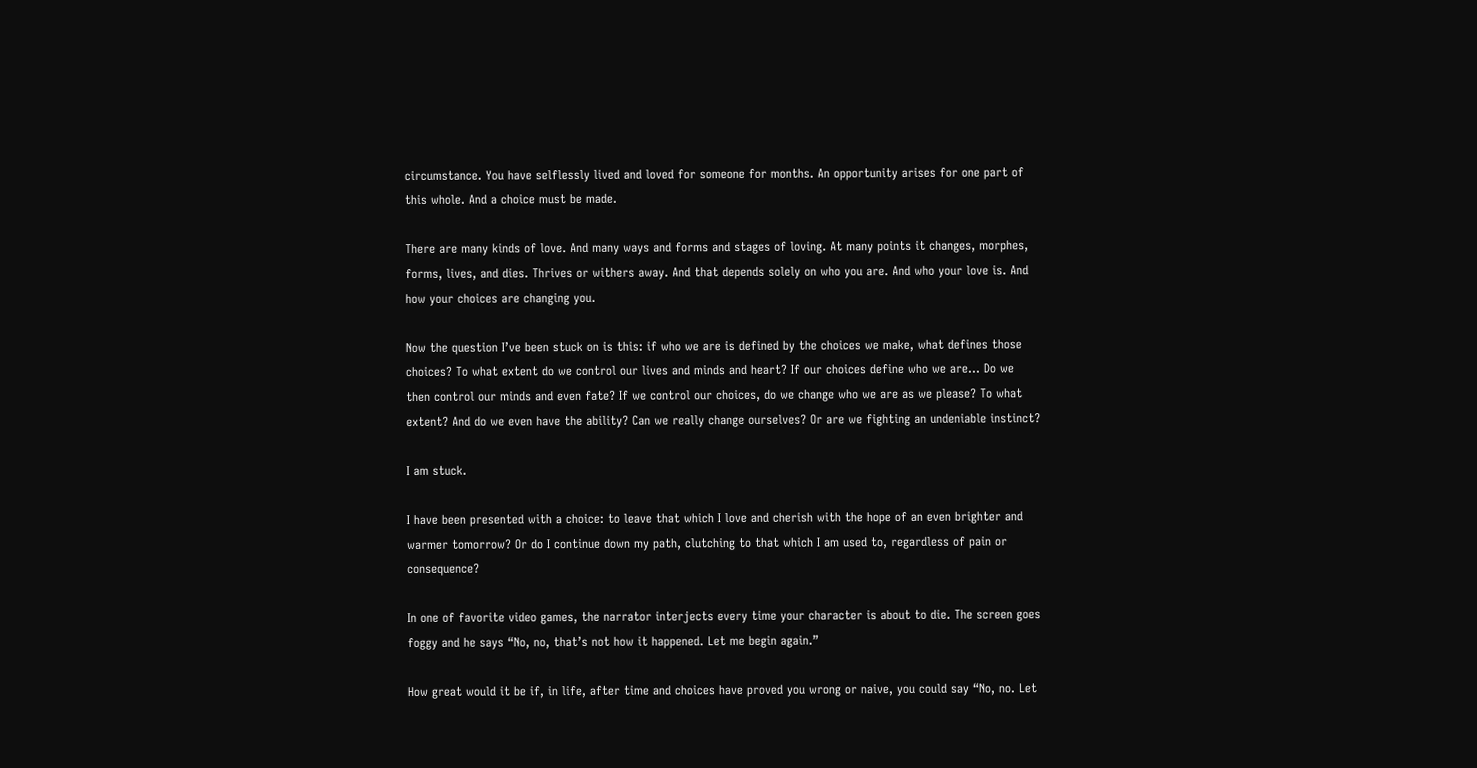circumstance. You have selflessly lived and loved for someone for months. An opportunity arises for one part of this whole. And a choice must be made.

There are many kinds of love. And many ways and forms and stages of loving. At many points it changes, morphes, forms, lives, and dies. Thrives or withers away. And that depends solely on who you are. And who your love is. And how your choices are changing you.

Now the question I’ve been stuck on is this: if who we are is defined by the choices we make, what defines those choices? To what extent do we control our lives and minds and heart? If our choices define who we are… Do we then control our minds and even fate? If we control our choices, do we change who we are as we please? To what extent? And do we even have the ability? Can we really change ourselves? Or are we fighting an undeniable instinct?

I am stuck.

I have been presented with a choice: to leave that which I love and cherish with the hope of an even brighter and warmer tomorrow? Or do I continue down my path, clutching to that which I am used to, regardless of pain or consequence?

In one of favorite video games, the narrator interjects every time your character is about to die. The screen goes foggy and he says “No, no, that’s not how it happened. Let me begin again.”

How great would it be if, in life, after time and choices have proved you wrong or naive, you could say “No, no. Let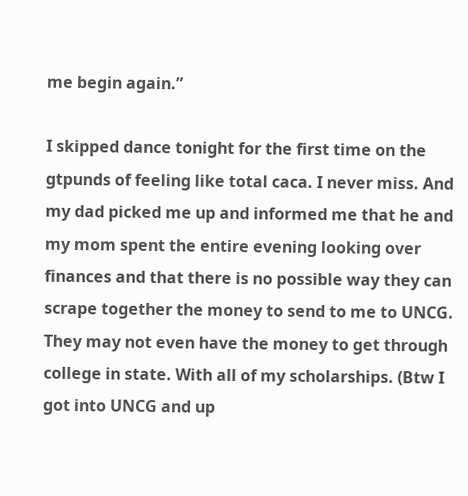me begin again.”

I skipped dance tonight for the first time on the gtpunds of feeling like total caca. I never miss. And my dad picked me up and informed me that he and my mom spent the entire evening looking over finances and that there is no possible way they can scrape together the money to send to me to UNCG. They may not even have the money to get through college in state. With all of my scholarships. (Btw I got into UNCG and up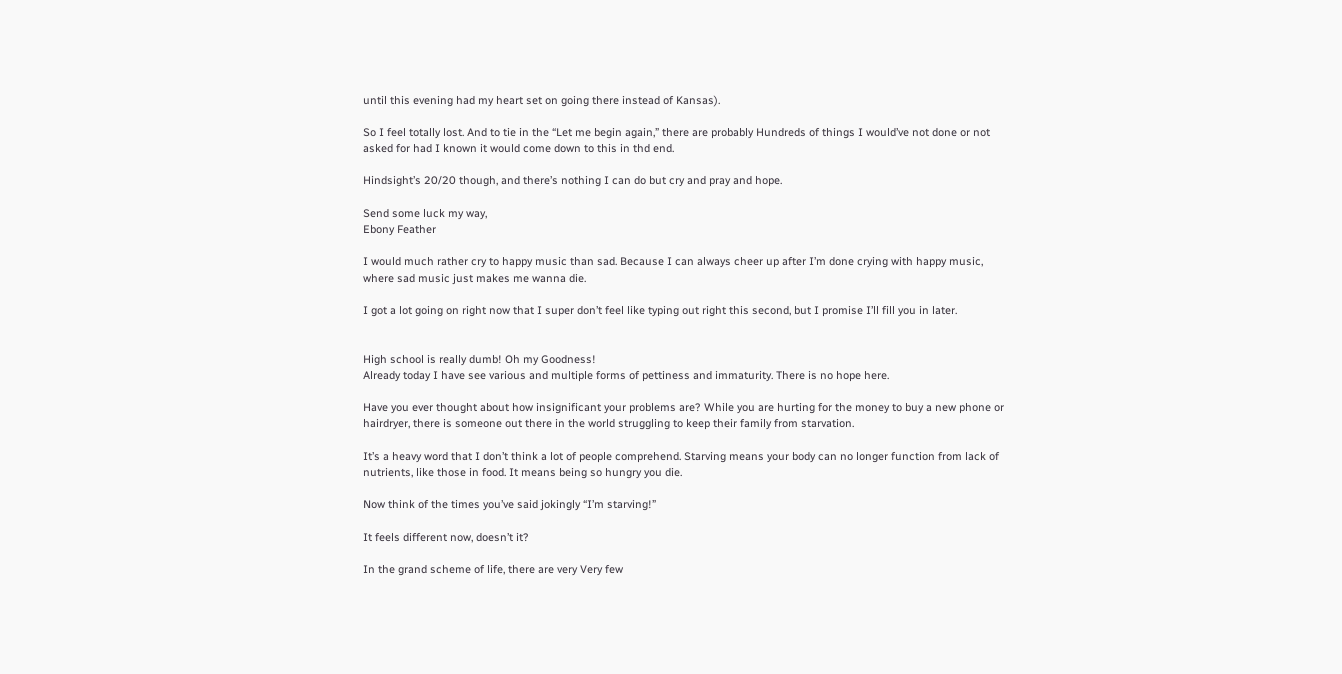until this evening had my heart set on going there instead of Kansas).

So I feel totally lost. And to tie in the “Let me begin again,” there are probably Hundreds of things I would’ve not done or not asked for had I known it would come down to this in thd end.

Hindsight’s 20/20 though, and there’s nothing I can do but cry and pray and hope.

Send some luck my way,
Ebony Feather

I would much rather cry to happy music than sad. Because I can always cheer up after I’m done crying with happy music, where sad music just makes me wanna die.

I got a lot going on right now that I super don’t feel like typing out right this second, but I promise I’ll fill you in later.


High school is really dumb! Oh my Goodness!
Already today I have see various and multiple forms of pettiness and immaturity. There is no hope here.

Have you ever thought about how insignificant your problems are? While you are hurting for the money to buy a new phone or hairdryer, there is someone out there in the world struggling to keep their family from starvation.

It’s a heavy word that I don’t think a lot of people comprehend. Starving means your body can no longer function from lack of nutrients, like those in food. It means being so hungry you die.

Now think of the times you’ve said jokingly “I’m starving!”

It feels different now, doesn’t it?

In the grand scheme of life, there are very Very few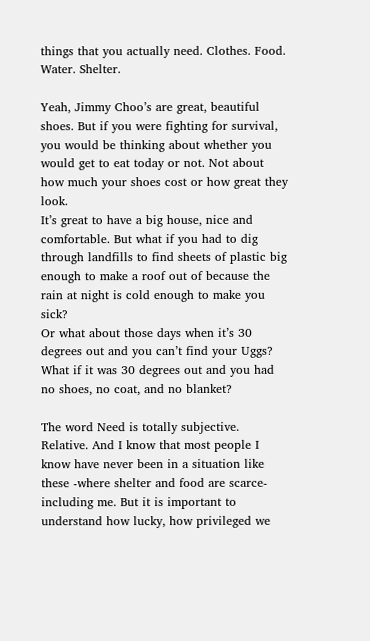things that you actually need. Clothes. Food. Water. Shelter.

Yeah, Jimmy Choo’s are great, beautiful shoes. But if you were fighting for survival, you would be thinking about whether you would get to eat today or not. Not about how much your shoes cost or how great they look.
It’s great to have a big house, nice and comfortable. But what if you had to dig through landfills to find sheets of plastic big enough to make a roof out of because the rain at night is cold enough to make you sick?
Or what about those days when it’s 30 degrees out and you can’t find your Uggs? What if it was 30 degrees out and you had no shoes, no coat, and no blanket?

The word Need is totally subjective. Relative. And I know that most people I know have never been in a situation like these -where shelter and food are scarce- including me. But it is important to understand how lucky, how privileged we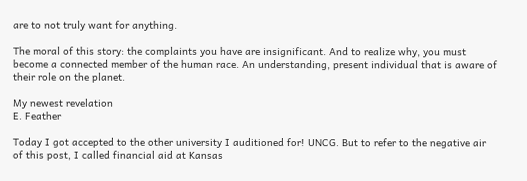are to not truly want for anything.

The moral of this story: the complaints you have are insignificant. And to realize why, you must become a connected member of the human race. An understanding, present individual that is aware of their role on the planet.

My newest revelation
E. Feather

Today I got accepted to the other university I auditioned for! UNCG. But to refer to the negative air of this post, I called financial aid at Kansas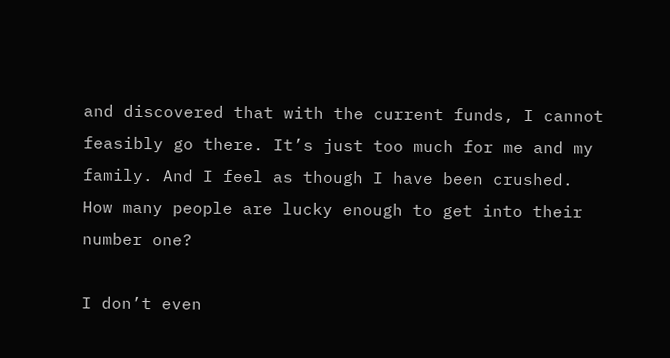and discovered that with the current funds, I cannot feasibly go there. It’s just too much for me and my family. And I feel as though I have been crushed.
How many people are lucky enough to get into their number one?

I don’t even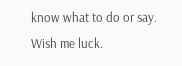know what to do or say. Wish me luck.